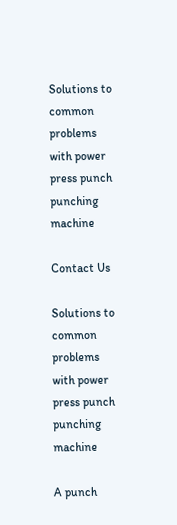Solutions to common problems with power press punch punching machine

Contact Us

Solutions to common problems with power press punch punching machine

A punch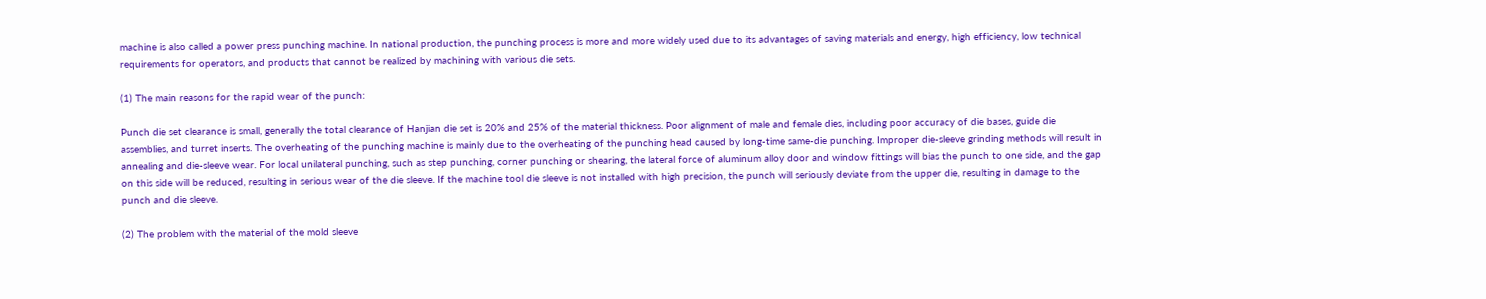machine is also called a power press punching machine. In national production, the punching process is more and more widely used due to its advantages of saving materials and energy, high efficiency, low technical requirements for operators, and products that cannot be realized by machining with various die sets.

(1) The main reasons for the rapid wear of the punch:

Punch die set clearance is small, generally the total clearance of Hanjian die set is 20% and 25% of the material thickness. Poor alignment of male and female dies, including poor accuracy of die bases, guide die assemblies, and turret inserts. The overheating of the punching machine is mainly due to the overheating of the punching head caused by long-time same-die punching. Improper die-sleeve grinding methods will result in annealing and die-sleeve wear. For local unilateral punching, such as step punching, corner punching or shearing, the lateral force of aluminum alloy door and window fittings will bias the punch to one side, and the gap on this side will be reduced, resulting in serious wear of the die sleeve. If the machine tool die sleeve is not installed with high precision, the punch will seriously deviate from the upper die, resulting in damage to the punch and die sleeve.

(2) The problem with the material of the mold sleeve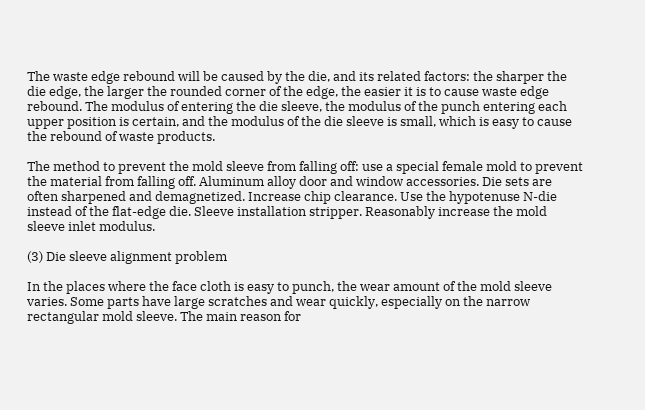The waste edge rebound will be caused by the die, and its related factors: the sharper the die edge, the larger the rounded corner of the edge, the easier it is to cause waste edge rebound. The modulus of entering the die sleeve, the modulus of the punch entering each upper position is certain, and the modulus of the die sleeve is small, which is easy to cause the rebound of waste products.

The method to prevent the mold sleeve from falling off: use a special female mold to prevent the material from falling off. Aluminum alloy door and window accessories. Die sets are often sharpened and demagnetized. Increase chip clearance. Use the hypotenuse N-die instead of the flat-edge die. Sleeve installation stripper. Reasonably increase the mold sleeve inlet modulus.

(3) Die sleeve alignment problem

In the places where the face cloth is easy to punch, the wear amount of the mold sleeve varies. Some parts have large scratches and wear quickly, especially on the narrow rectangular mold sleeve. The main reason for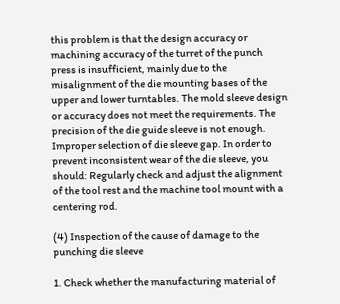this problem is that the design accuracy or machining accuracy of the turret of the punch press is insufficient, mainly due to the misalignment of the die mounting bases of the upper and lower turntables. The mold sleeve design or accuracy does not meet the requirements. The precision of the die guide sleeve is not enough. Improper selection of die sleeve gap. In order to prevent inconsistent wear of the die sleeve, you should: Regularly check and adjust the alignment of the tool rest and the machine tool mount with a centering rod.

(4) Inspection of the cause of damage to the punching die sleeve

1. Check whether the manufacturing material of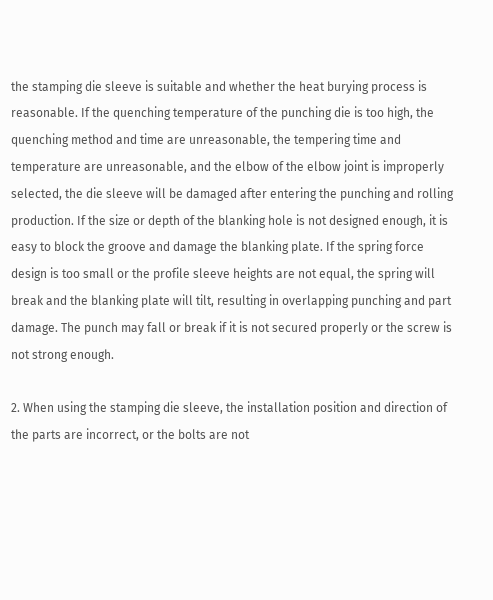the stamping die sleeve is suitable and whether the heat burying process is reasonable. If the quenching temperature of the punching die is too high, the quenching method and time are unreasonable, the tempering time and temperature are unreasonable, and the elbow of the elbow joint is improperly selected, the die sleeve will be damaged after entering the punching and rolling production. If the size or depth of the blanking hole is not designed enough, it is easy to block the groove and damage the blanking plate. If the spring force design is too small or the profile sleeve heights are not equal, the spring will break and the blanking plate will tilt, resulting in overlapping punching and part damage. The punch may fall or break if it is not secured properly or the screw is not strong enough.

2. When using the stamping die sleeve, the installation position and direction of the parts are incorrect, or the bolts are not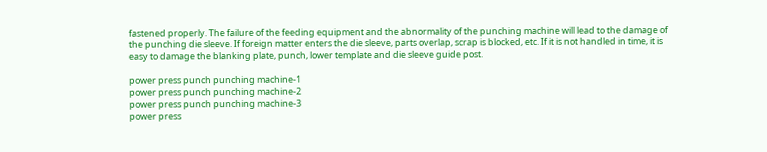fastened properly. The failure of the feeding equipment and the abnormality of the punching machine will lead to the damage of the punching die sleeve. If foreign matter enters the die sleeve, parts overlap, scrap is blocked, etc. If it is not handled in time, it is easy to damage the blanking plate, punch, lower template and die sleeve guide post.

power press punch punching machine-1
power press punch punching machine-2
power press punch punching machine-3
power press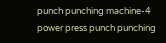punch punching machine-4
power press punch punching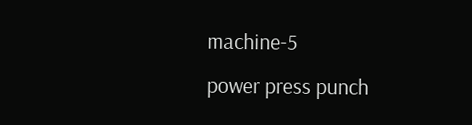machine-5
power press punch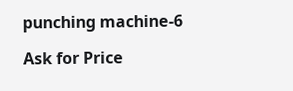punching machine-6

Ask for Price